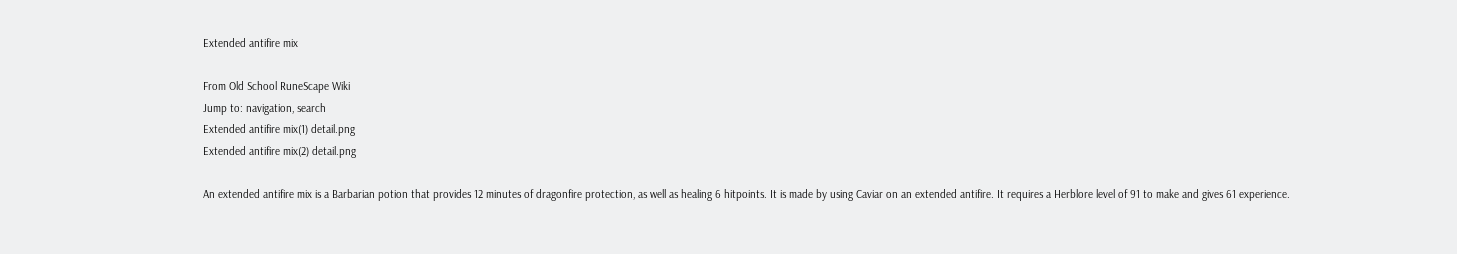Extended antifire mix

From Old School RuneScape Wiki
Jump to: navigation, search
Extended antifire mix(1) detail.png
Extended antifire mix(2) detail.png

An extended antifire mix is a Barbarian potion that provides 12 minutes of dragonfire protection, as well as healing 6 hitpoints. It is made by using Caviar on an extended antifire. It requires a Herblore level of 91 to make and gives 61 experience.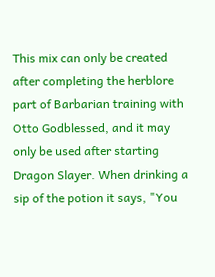This mix can only be created after completing the herblore part of Barbarian training with Otto Godblessed, and it may only be used after starting Dragon Slayer. When drinking a sip of the potion it says, "You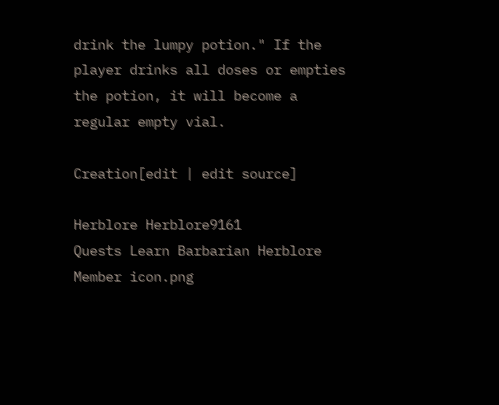drink the lumpy potion." If the player drinks all doses or empties the potion, it will become a regular empty vial.

Creation[edit | edit source]

Herblore Herblore9161
Quests Learn Barbarian Herblore
Member icon.png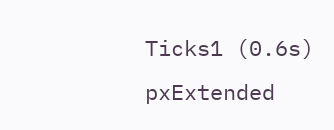Ticks1 (0.6s)
pxExtended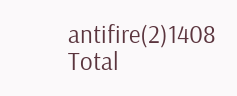antifire(2)1408
Total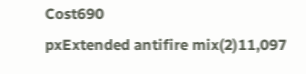Cost690
pxExtended antifire mix(2)11,097